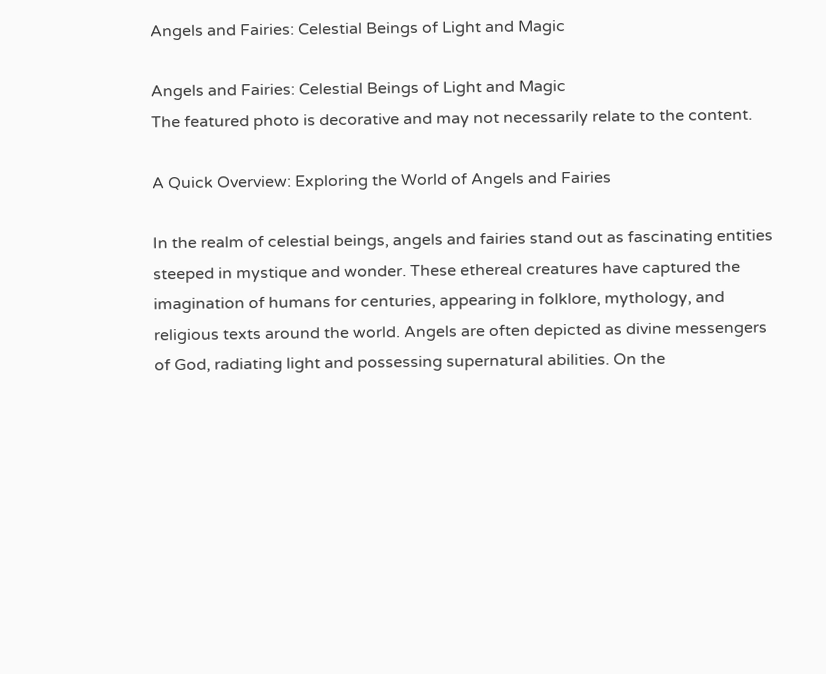Angels and Fairies: Celestial Beings of Light and Magic

Angels and Fairies: Celestial Beings of Light and Magic
The featured photo is decorative and may not necessarily relate to the content.

A Quick Overview: Exploring the World of Angels and Fairies

In the realm of celestial beings, angels and fairies stand out as fascinating entities steeped in mystique and wonder. These ethereal creatures have captured the imagination of humans for centuries, appearing in folklore, mythology, and religious texts around the world. Angels are often depicted as divine messengers of God, radiating light and possessing supernatural abilities. On the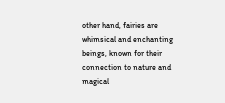other hand, fairies are whimsical and enchanting beings, known for their connection to nature and magical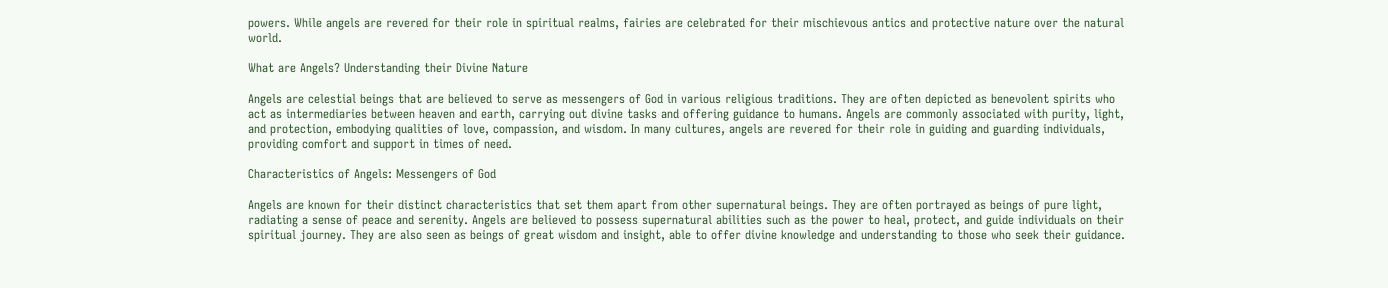powers. While angels are revered for their role in spiritual realms, fairies are celebrated for their mischievous antics and protective nature over the natural world.

What are Angels? Understanding their Divine Nature

Angels are celestial beings that are believed to serve as messengers of God in various religious traditions. They are often depicted as benevolent spirits who act as intermediaries between heaven and earth, carrying out divine tasks and offering guidance to humans. Angels are commonly associated with purity, light, and protection, embodying qualities of love, compassion, and wisdom. In many cultures, angels are revered for their role in guiding and guarding individuals, providing comfort and support in times of need.

Characteristics of Angels: Messengers of God

Angels are known for their distinct characteristics that set them apart from other supernatural beings. They are often portrayed as beings of pure light, radiating a sense of peace and serenity. Angels are believed to possess supernatural abilities such as the power to heal, protect, and guide individuals on their spiritual journey. They are also seen as beings of great wisdom and insight, able to offer divine knowledge and understanding to those who seek their guidance.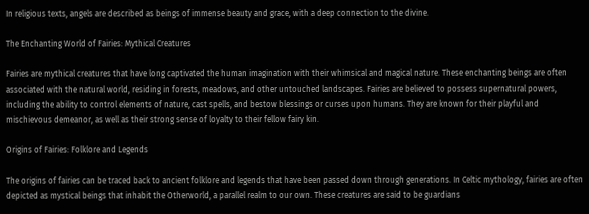In religious texts, angels are described as beings of immense beauty and grace, with a deep connection to the divine.

The Enchanting World of Fairies: Mythical Creatures

Fairies are mythical creatures that have long captivated the human imagination with their whimsical and magical nature. These enchanting beings are often associated with the natural world, residing in forests, meadows, and other untouched landscapes. Fairies are believed to possess supernatural powers, including the ability to control elements of nature, cast spells, and bestow blessings or curses upon humans. They are known for their playful and mischievous demeanor, as well as their strong sense of loyalty to their fellow fairy kin.

Origins of Fairies: Folklore and Legends

The origins of fairies can be traced back to ancient folklore and legends that have been passed down through generations. In Celtic mythology, fairies are often depicted as mystical beings that inhabit the Otherworld, a parallel realm to our own. These creatures are said to be guardians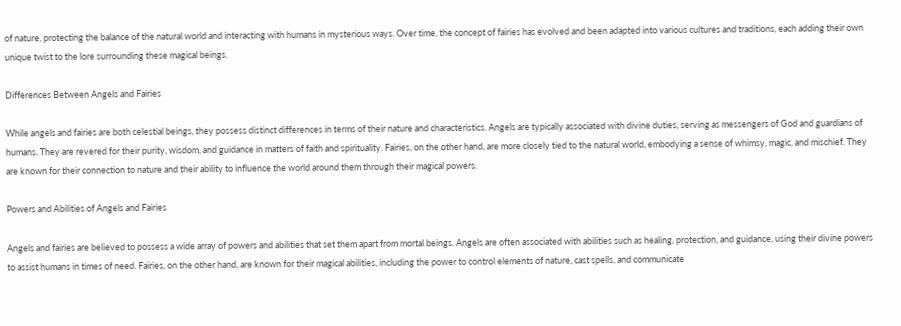of nature, protecting the balance of the natural world and interacting with humans in mysterious ways. Over time, the concept of fairies has evolved and been adapted into various cultures and traditions, each adding their own unique twist to the lore surrounding these magical beings.

Differences Between Angels and Fairies

While angels and fairies are both celestial beings, they possess distinct differences in terms of their nature and characteristics. Angels are typically associated with divine duties, serving as messengers of God and guardians of humans. They are revered for their purity, wisdom, and guidance in matters of faith and spirituality. Fairies, on the other hand, are more closely tied to the natural world, embodying a sense of whimsy, magic, and mischief. They are known for their connection to nature and their ability to influence the world around them through their magical powers.

Powers and Abilities of Angels and Fairies

Angels and fairies are believed to possess a wide array of powers and abilities that set them apart from mortal beings. Angels are often associated with abilities such as healing, protection, and guidance, using their divine powers to assist humans in times of need. Fairies, on the other hand, are known for their magical abilities, including the power to control elements of nature, cast spells, and communicate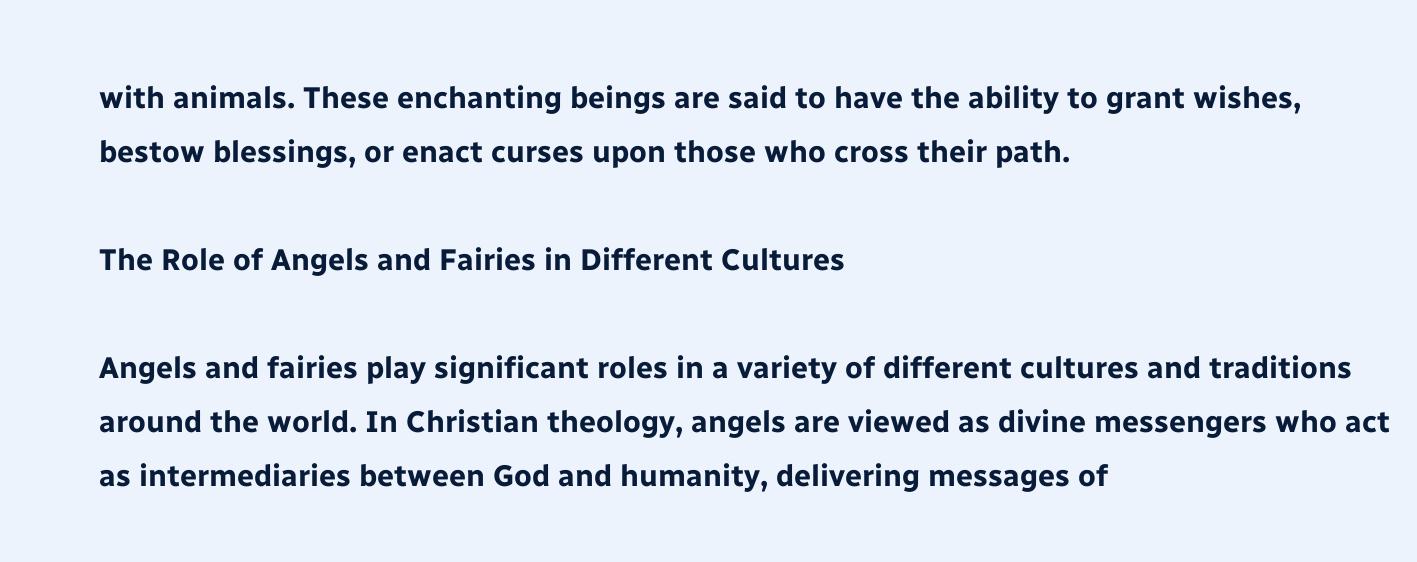with animals. These enchanting beings are said to have the ability to grant wishes, bestow blessings, or enact curses upon those who cross their path.

The Role of Angels and Fairies in Different Cultures

Angels and fairies play significant roles in a variety of different cultures and traditions around the world. In Christian theology, angels are viewed as divine messengers who act as intermediaries between God and humanity, delivering messages of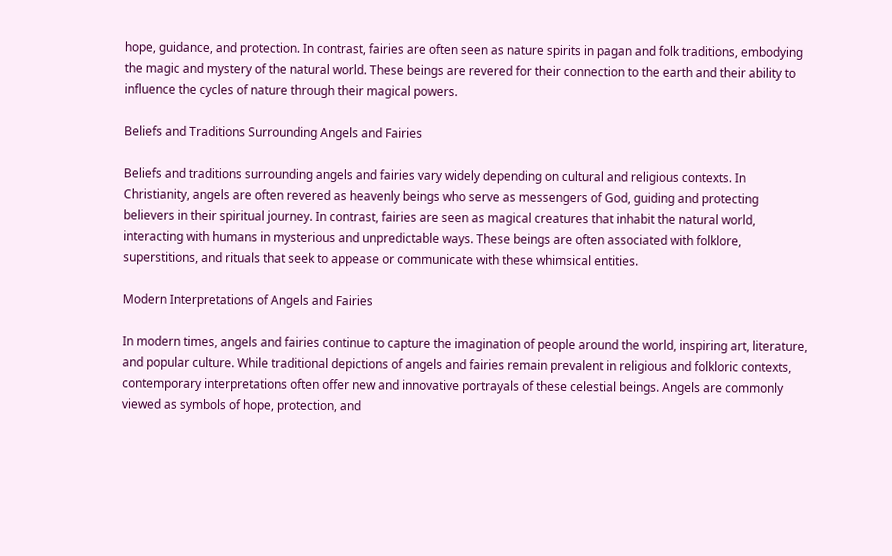hope, guidance, and protection. In contrast, fairies are often seen as nature spirits in pagan and folk traditions, embodying the magic and mystery of the natural world. These beings are revered for their connection to the earth and their ability to influence the cycles of nature through their magical powers.

Beliefs and Traditions Surrounding Angels and Fairies

Beliefs and traditions surrounding angels and fairies vary widely depending on cultural and religious contexts. In Christianity, angels are often revered as heavenly beings who serve as messengers of God, guiding and protecting believers in their spiritual journey. In contrast, fairies are seen as magical creatures that inhabit the natural world, interacting with humans in mysterious and unpredictable ways. These beings are often associated with folklore, superstitions, and rituals that seek to appease or communicate with these whimsical entities.

Modern Interpretations of Angels and Fairies

In modern times, angels and fairies continue to capture the imagination of people around the world, inspiring art, literature, and popular culture. While traditional depictions of angels and fairies remain prevalent in religious and folkloric contexts, contemporary interpretations often offer new and innovative portrayals of these celestial beings. Angels are commonly viewed as symbols of hope, protection, and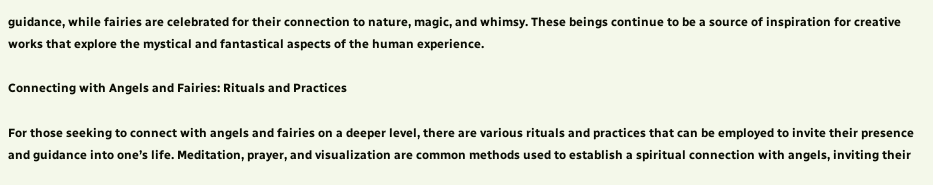guidance, while fairies are celebrated for their connection to nature, magic, and whimsy. These beings continue to be a source of inspiration for creative works that explore the mystical and fantastical aspects of the human experience.

Connecting with Angels and Fairies: Rituals and Practices

For those seeking to connect with angels and fairies on a deeper level, there are various rituals and practices that can be employed to invite their presence and guidance into one’s life. Meditation, prayer, and visualization are common methods used to establish a spiritual connection with angels, inviting their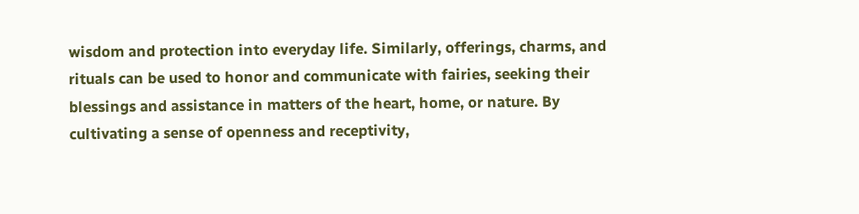wisdom and protection into everyday life. Similarly, offerings, charms, and rituals can be used to honor and communicate with fairies, seeking their blessings and assistance in matters of the heart, home, or nature. By cultivating a sense of openness and receptivity,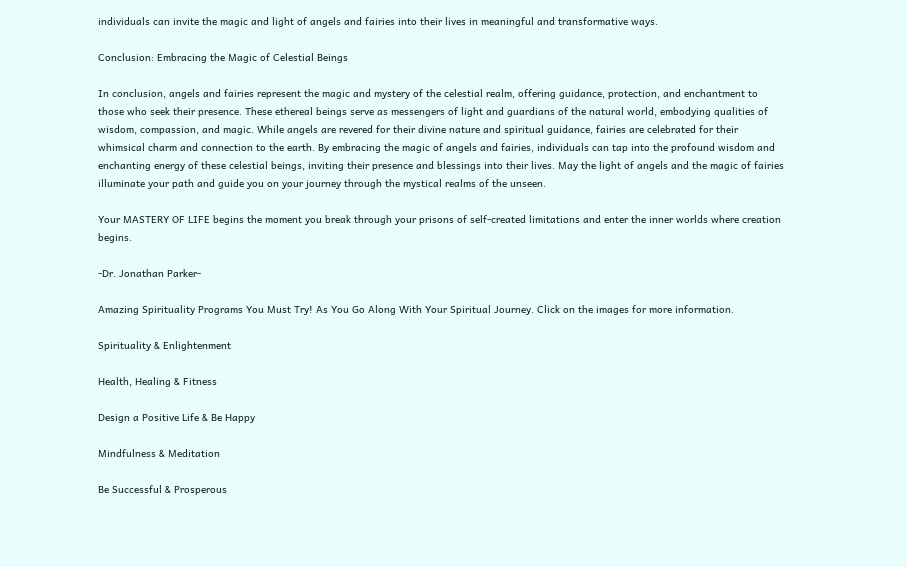individuals can invite the magic and light of angels and fairies into their lives in meaningful and transformative ways.

Conclusion: Embracing the Magic of Celestial Beings

In conclusion, angels and fairies represent the magic and mystery of the celestial realm, offering guidance, protection, and enchantment to those who seek their presence. These ethereal beings serve as messengers of light and guardians of the natural world, embodying qualities of wisdom, compassion, and magic. While angels are revered for their divine nature and spiritual guidance, fairies are celebrated for their whimsical charm and connection to the earth. By embracing the magic of angels and fairies, individuals can tap into the profound wisdom and enchanting energy of these celestial beings, inviting their presence and blessings into their lives. May the light of angels and the magic of fairies illuminate your path and guide you on your journey through the mystical realms of the unseen.

Your MASTERY OF LIFE begins the moment you break through your prisons of self-created limitations and enter the inner worlds where creation begins.

-Dr. Jonathan Parker-

Amazing Spirituality Programs You Must Try! As You Go Along With Your Spiritual Journey. Click on the images for more information.

Spirituality & Enlightenment

Health, Healing & Fitness

Design a Positive Life & Be Happy

Mindfulness & Meditation

Be Successful & Prosperous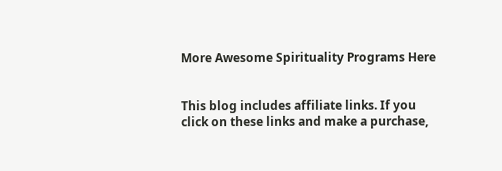More Awesome Spirituality Programs Here


This blog includes affiliate links. If you click on these links and make a purchase,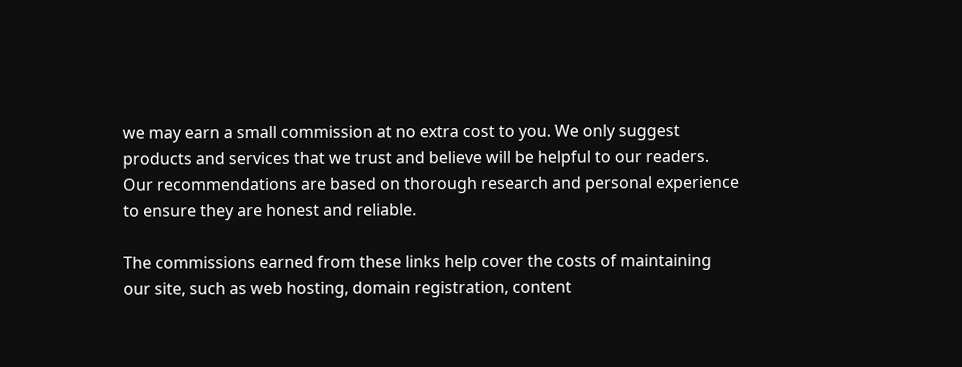we may earn a small commission at no extra cost to you. We only suggest products and services that we trust and believe will be helpful to our readers. Our recommendations are based on thorough research and personal experience to ensure they are honest and reliable.

The commissions earned from these links help cover the costs of maintaining our site, such as web hosting, domain registration, content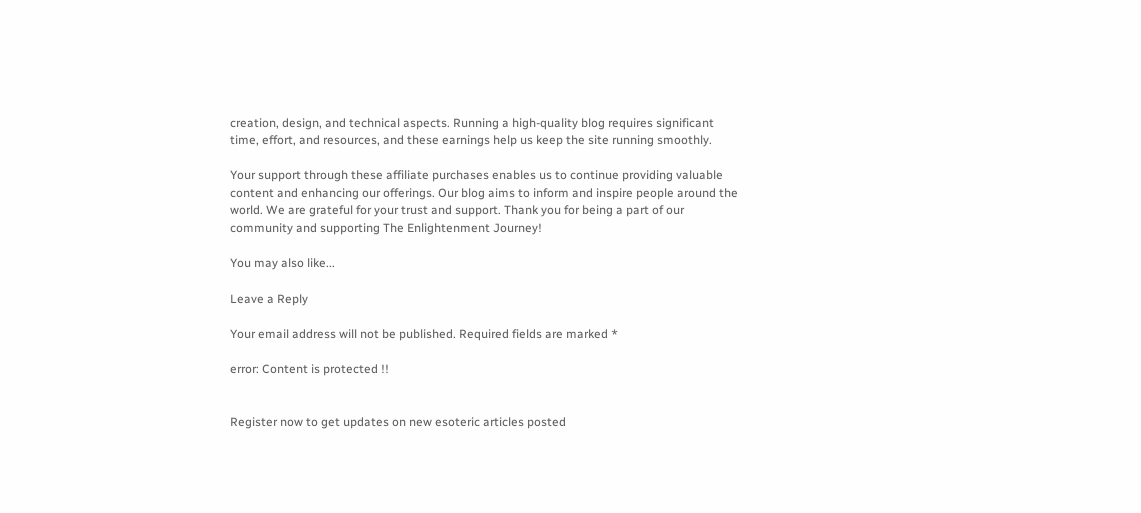creation, design, and technical aspects. Running a high-quality blog requires significant time, effort, and resources, and these earnings help us keep the site running smoothly.

Your support through these affiliate purchases enables us to continue providing valuable content and enhancing our offerings. Our blog aims to inform and inspire people around the world. We are grateful for your trust and support. Thank you for being a part of our community and supporting The Enlightenment Journey!

You may also like...

Leave a Reply

Your email address will not be published. Required fields are marked *

error: Content is protected !!


Register now to get updates on new esoteric articles posted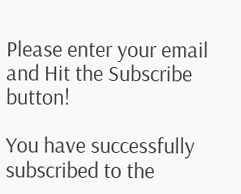Please enter your email and Hit the Subscribe button!

You have successfully subscribed to the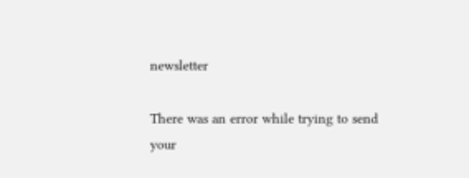newsletter

There was an error while trying to send your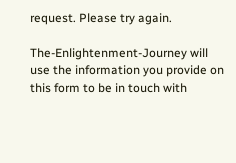request. Please try again.

The-Enlightenment-Journey will use the information you provide on this form to be in touch with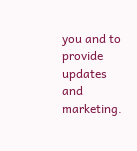you and to provide updates and marketing.